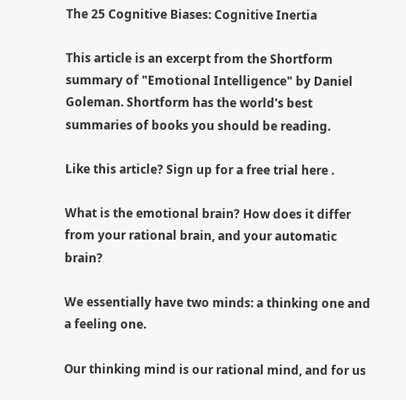The 25 Cognitive Biases: Cognitive Inertia

This article is an excerpt from the Shortform summary of "Emotional Intelligence" by Daniel Goleman. Shortform has the world's best summaries of books you should be reading.

Like this article? Sign up for a free trial here .

What is the emotional brain? How does it differ from your rational brain, and your automatic brain?

We essentially have two minds: a thinking one and a feeling one.

Our thinking mind is our rational mind, and for us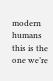modern humans this is the one we’re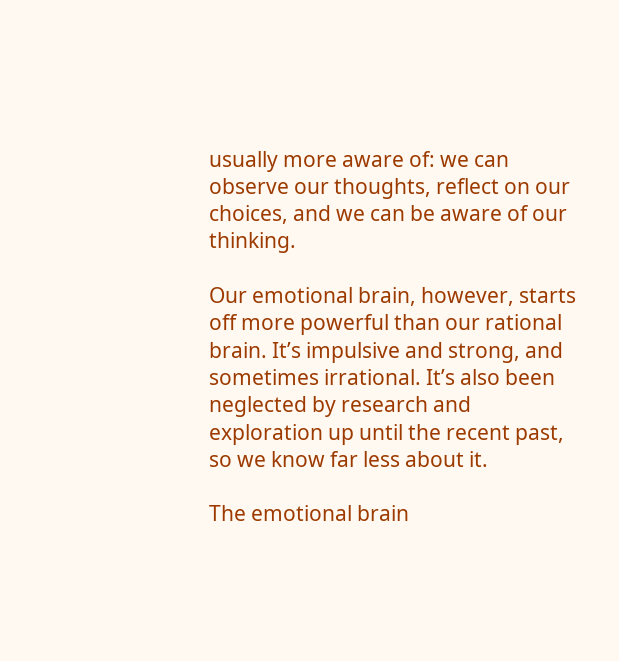usually more aware of: we can observe our thoughts, reflect on our choices, and we can be aware of our thinking.

Our emotional brain, however, starts off more powerful than our rational brain. It’s impulsive and strong, and sometimes irrational. It’s also been neglected by research and exploration up until the recent past, so we know far less about it.

The emotional brain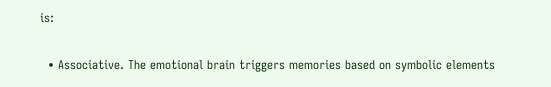is:

  • Associative. The emotional brain triggers memories based on symbolic elements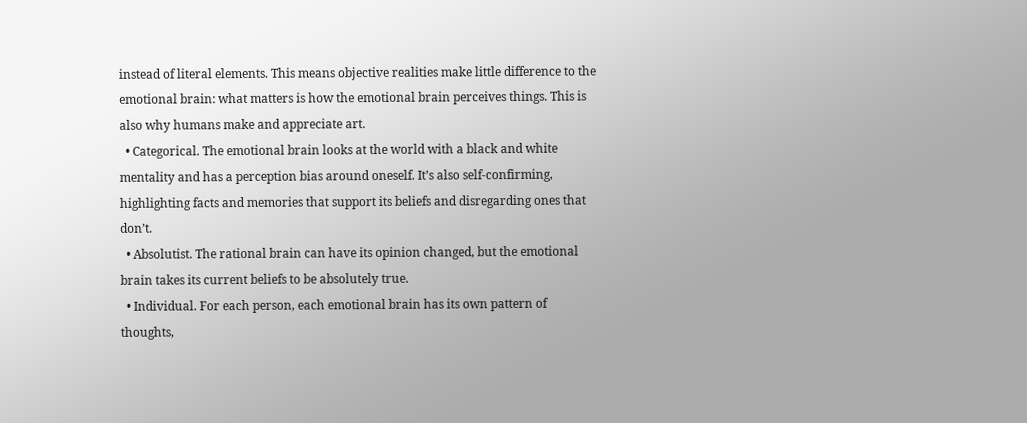instead of literal elements. This means objective realities make little difference to the emotional brain: what matters is how the emotional brain perceives things. This is also why humans make and appreciate art.
  • Categorical. The emotional brain looks at the world with a black and white mentality and has a perception bias around oneself. It’s also self-confirming, highlighting facts and memories that support its beliefs and disregarding ones that don’t.
  • Absolutist. The rational brain can have its opinion changed, but the emotional brain takes its current beliefs to be absolutely true.
  • Individual. For each person, each emotional brain has its own pattern of thoughts,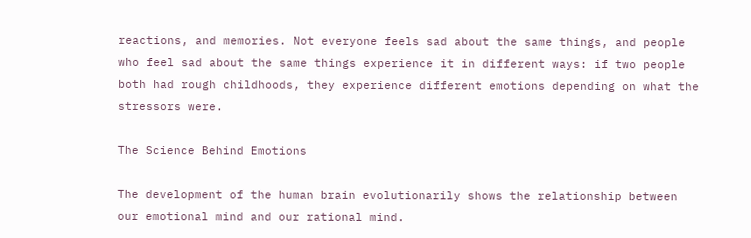reactions, and memories. Not everyone feels sad about the same things, and people who feel sad about the same things experience it in different ways: if two people both had rough childhoods, they experience different emotions depending on what the stressors were.

The Science Behind Emotions

The development of the human brain evolutionarily shows the relationship between our emotional mind and our rational mind.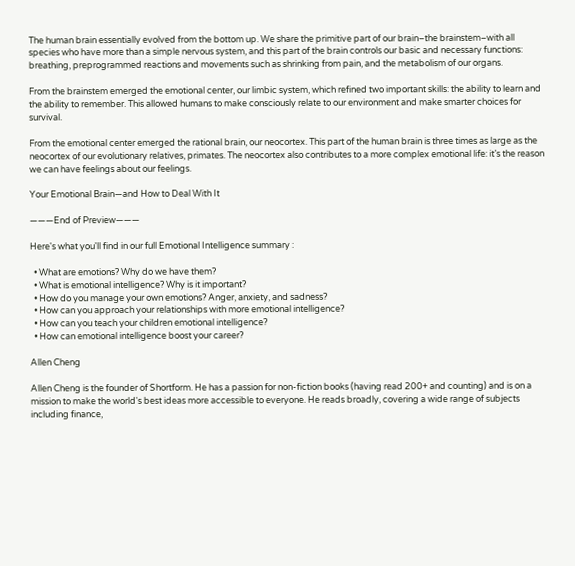The human brain essentially evolved from the bottom up. We share the primitive part of our brain–the brainstem–with all species who have more than a simple nervous system, and this part of the brain controls our basic and necessary functions: breathing, preprogrammed reactions and movements such as shrinking from pain, and the metabolism of our organs.

From the brainstem emerged the emotional center, our limbic system, which refined two important skills: the ability to learn and the ability to remember. This allowed humans to make consciously relate to our environment and make smarter choices for survival.

From the emotional center emerged the rational brain, our neocortex. This part of the human brain is three times as large as the neocortex of our evolutionary relatives, primates. The neocortex also contributes to a more complex emotional life: it’s the reason we can have feelings about our feelings.

Your Emotional Brain—and How to Deal With It

———End of Preview———

Here's what you'll find in our full Emotional Intelligence summary :

  • What are emotions? Why do we have them?
  • What is emotional intelligence? Why is it important?
  • How do you manage your own emotions? Anger, anxiety, and sadness?
  • How can you approach your relationships with more emotional intelligence?
  • How can you teach your children emotional intelligence?
  • How can emotional intelligence boost your career?

Allen Cheng

Allen Cheng is the founder of Shortform. He has a passion for non-fiction books (having read 200+ and counting) and is on a mission to make the world's best ideas more accessible to everyone. He reads broadly, covering a wide range of subjects including finance,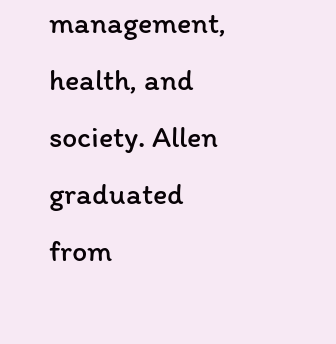management, health, and society. Allen graduated from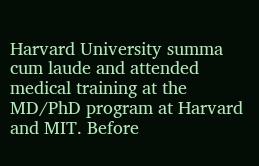Harvard University summa cum laude and attended medical training at the MD/PhD program at Harvard and MIT. Before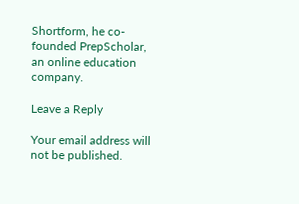Shortform, he co-founded PrepScholar, an online education company.

Leave a Reply

Your email address will not be published.